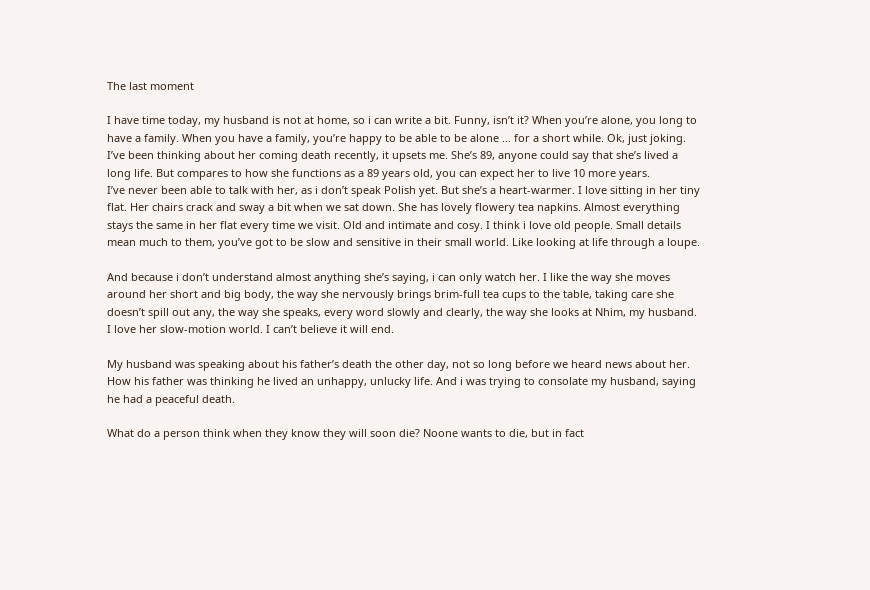The last moment

I have time today, my husband is not at home, so i can write a bit. Funny, isn’t it? When you’re alone, you long to have a family. When you have a family, you’re happy to be able to be alone … for a short while. Ok, just joking.
I’ve been thinking about her coming death recently, it upsets me. She’s 89, anyone could say that she’s lived a long life. But compares to how she functions as a 89 years old, you can expect her to live 10 more years.
I’ve never been able to talk with her, as i don’t speak Polish yet. But she’s a heart-warmer. I love sitting in her tiny flat. Her chairs crack and sway a bit when we sat down. She has lovely flowery tea napkins. Almost everything stays the same in her flat every time we visit. Old and intimate and cosy. I think i love old people. Small details mean much to them, you’ve got to be slow and sensitive in their small world. Like looking at life through a loupe.

And because i don’t understand almost anything she’s saying, i can only watch her. I like the way she moves around her short and big body, the way she nervously brings brim-full tea cups to the table, taking care she doesn’t spill out any, the way she speaks, every word slowly and clearly, the way she looks at Nhim, my husband. I love her slow-motion world. I can’t believe it will end.

My husband was speaking about his father’s death the other day, not so long before we heard news about her. How his father was thinking he lived an unhappy, unlucky life. And i was trying to consolate my husband, saying he had a peaceful death.

What do a person think when they know they will soon die? Noone wants to die, but in fact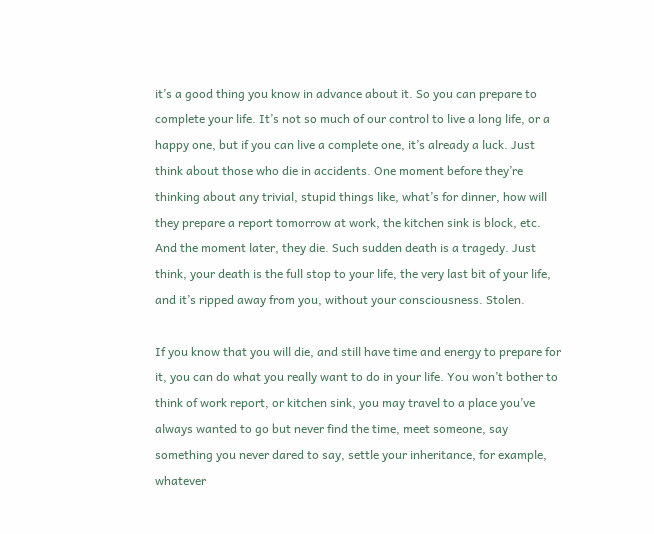it’s a good thing you know in advance about it. So you can prepare to complete your life. It’s not so much of our control to live a long life, or a happy one, but if you can live a complete one, it’s already a luck. Just think about those who die in accidents. One moment before they’re thinking about any trivial, stupid things like, what’s for dinner, how will they prepare a report tomorrow at work, the kitchen sink is block, etc. And the moment later, they die. Such sudden death is a tragedy. Just think, your death is the full stop to your life, the very last bit of your life, and it’s ripped away from you, without your consciousness. Stolen.

If you know that you will die, and still have time and energy to prepare for it, you can do what you really want to do in your life. You won’t bother to think of work report, or kitchen sink, you may travel to a place you’ve always wanted to go but never find the time, meet someone, say something you never dared to say, settle your inheritance, for example, whatever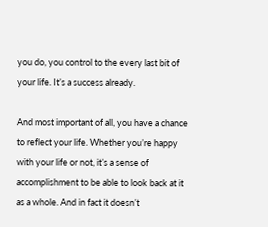you do, you control to the every last bit of your life. It’s a success already.

And most important of all, you have a chance to reflect your life. Whether you’re happy with your life or not, it’s a sense of accomplishment to be able to look back at it as a whole. And in fact it doesn’t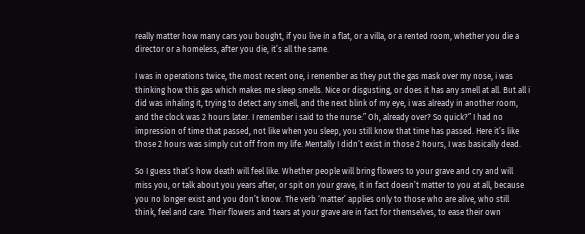really matter how many cars you bought, if you live in a flat, or a villa, or a rented room, whether you die a director or a homeless, after you die, it’s all the same.

I was in operations twice, the most recent one, i remember as they put the gas mask over my nose, i was thinking how this gas which makes me sleep smells. Nice or disgusting, or does it has any smell at all. But all i did was inhaling it, trying to detect any smell, and the next blink of my eye, i was already in another room, and the clock was 2 hours later. I remember i said to the nurse:” Oh, already over? So quick?” I had no impression of time that passed, not like when you sleep, you still know that time has passed. Here it’s like those 2 hours was simply cut off from my life. Mentally I didn’t exist in those 2 hours, I was basically dead.

So I guess that’s how death will feel like. Whether people will bring flowers to your grave and cry and will miss you, or talk about you years after, or spit on your grave, it in fact doesn’t matter to you at all, because you no longer exist and you don’t know. The verb ‘matter’ applies only to those who are alive, who still think, feel and care. Their flowers and tears at your grave are in fact for themselves, to ease their own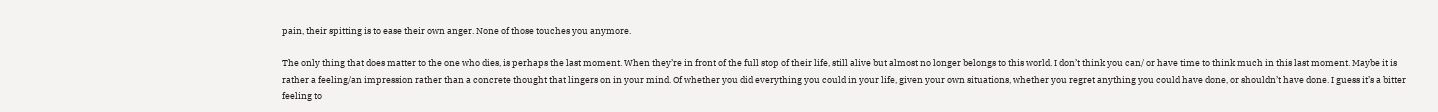pain, their spitting is to ease their own anger. None of those touches you anymore.

The only thing that does matter to the one who dies, is perhaps the last moment. When they’re in front of the full stop of their life, still alive but almost no longer belongs to this world. I don’t think you can/ or have time to think much in this last moment. Maybe it is rather a feeling/an impression rather than a concrete thought that lingers on in your mind. Of whether you did everything you could in your life, given your own situations, whether you regret anything you could have done, or shouldn’t have done. I guess it’s a bitter feeling to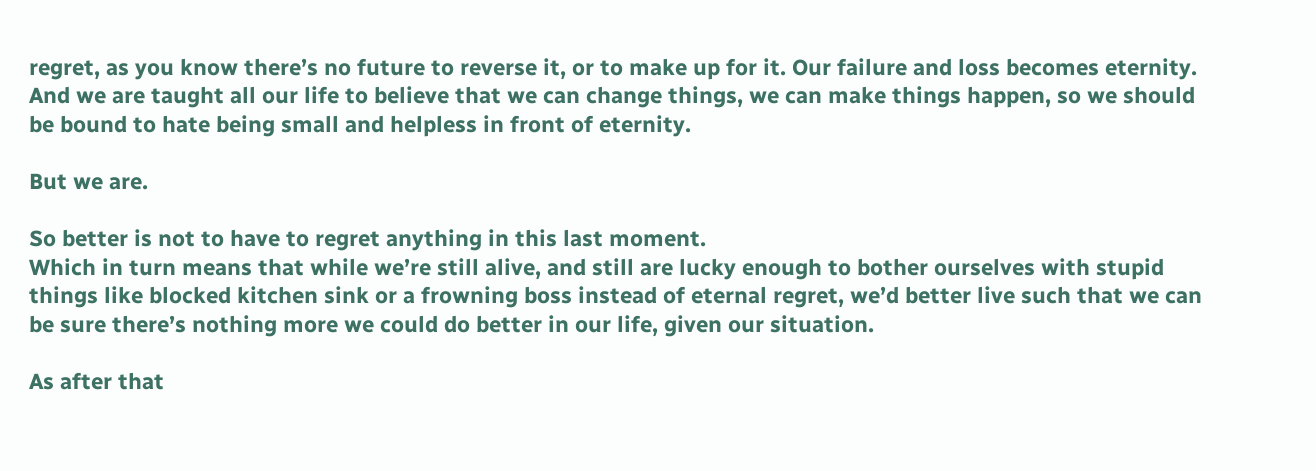regret, as you know there’s no future to reverse it, or to make up for it. Our failure and loss becomes eternity. And we are taught all our life to believe that we can change things, we can make things happen, so we should be bound to hate being small and helpless in front of eternity.

But we are.

So better is not to have to regret anything in this last moment.
Which in turn means that while we’re still alive, and still are lucky enough to bother ourselves with stupid things like blocked kitchen sink or a frowning boss instead of eternal regret, we’d better live such that we can be sure there’s nothing more we could do better in our life, given our situation.

As after that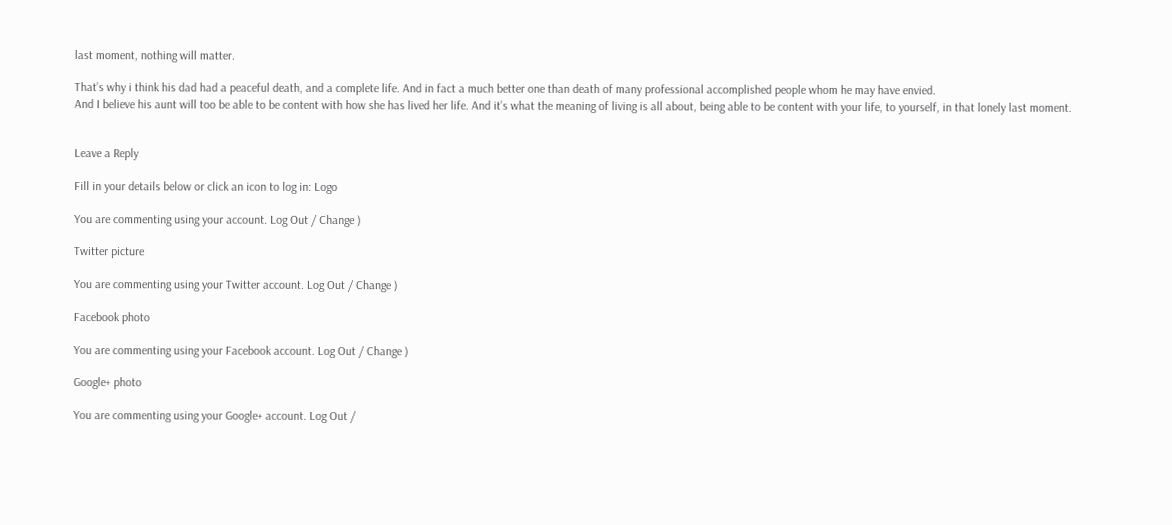last moment, nothing will matter.

That’s why i think his dad had a peaceful death, and a complete life. And in fact a much better one than death of many professional accomplished people whom he may have envied.
And I believe his aunt will too be able to be content with how she has lived her life. And it’s what the meaning of living is all about, being able to be content with your life, to yourself, in that lonely last moment.


Leave a Reply

Fill in your details below or click an icon to log in: Logo

You are commenting using your account. Log Out / Change )

Twitter picture

You are commenting using your Twitter account. Log Out / Change )

Facebook photo

You are commenting using your Facebook account. Log Out / Change )

Google+ photo

You are commenting using your Google+ account. Log Out /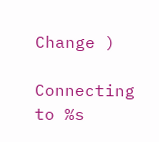Change )

Connecting to %s